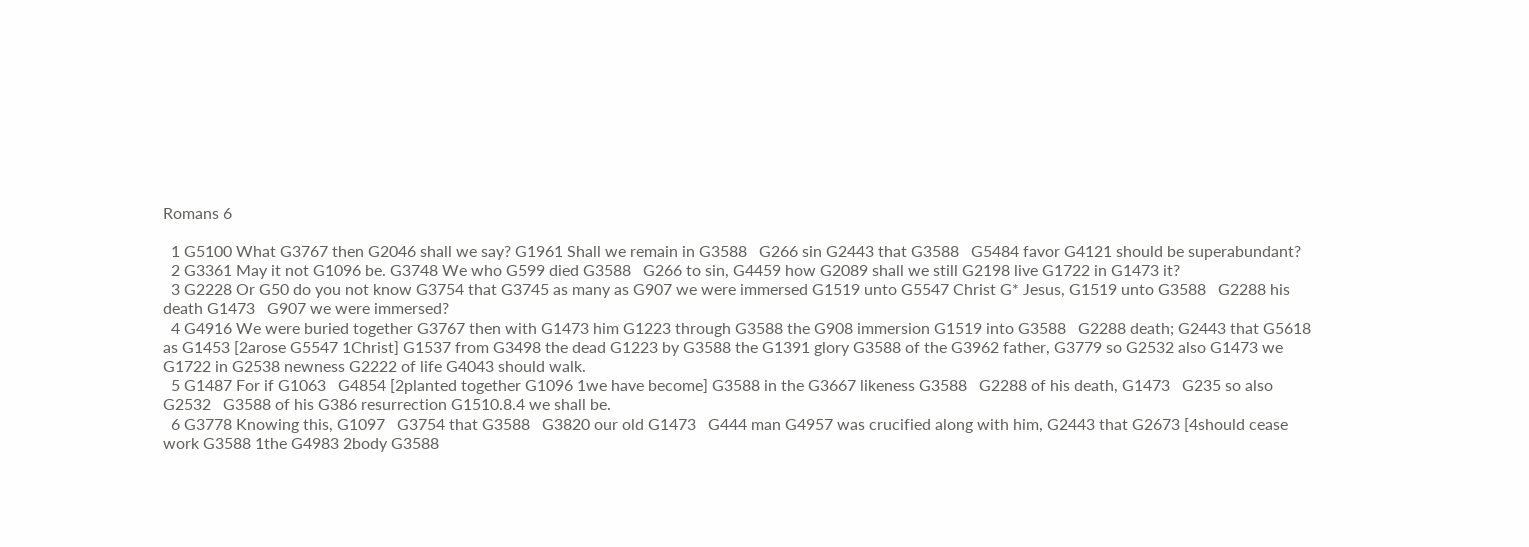Romans 6

  1 G5100 What G3767 then G2046 shall we say? G1961 Shall we remain in G3588   G266 sin G2443 that G3588   G5484 favor G4121 should be superabundant?
  2 G3361 May it not G1096 be. G3748 We who G599 died G3588   G266 to sin, G4459 how G2089 shall we still G2198 live G1722 in G1473 it?
  3 G2228 Or G50 do you not know G3754 that G3745 as many as G907 we were immersed G1519 unto G5547 Christ G* Jesus, G1519 unto G3588   G2288 his death G1473   G907 we were immersed?
  4 G4916 We were buried together G3767 then with G1473 him G1223 through G3588 the G908 immersion G1519 into G3588   G2288 death; G2443 that G5618 as G1453 [2arose G5547 1Christ] G1537 from G3498 the dead G1223 by G3588 the G1391 glory G3588 of the G3962 father, G3779 so G2532 also G1473 we G1722 in G2538 newness G2222 of life G4043 should walk.
  5 G1487 For if G1063   G4854 [2planted together G1096 1we have become] G3588 in the G3667 likeness G3588   G2288 of his death, G1473   G235 so also G2532   G3588 of his G386 resurrection G1510.8.4 we shall be.
  6 G3778 Knowing this, G1097   G3754 that G3588   G3820 our old G1473   G444 man G4957 was crucified along with him, G2443 that G2673 [4should cease work G3588 1the G4983 2body G3588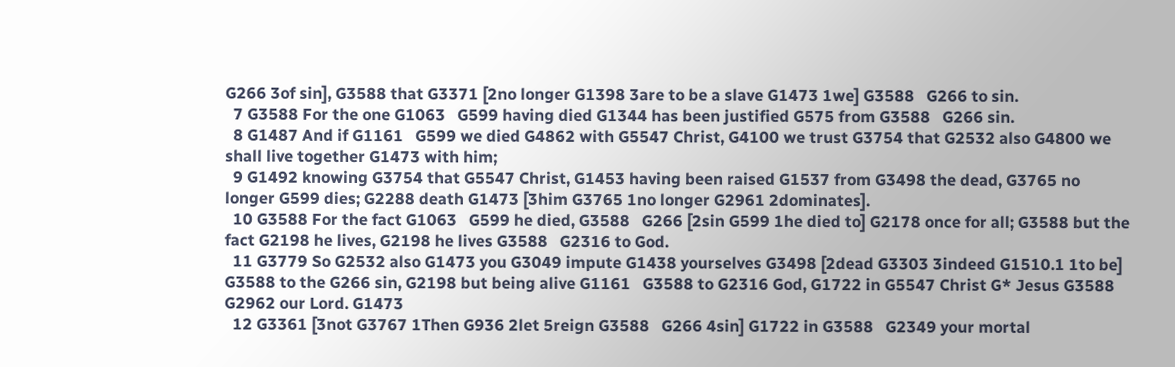G266 3of sin], G3588 that G3371 [2no longer G1398 3are to be a slave G1473 1we] G3588   G266 to sin.
  7 G3588 For the one G1063   G599 having died G1344 has been justified G575 from G3588   G266 sin.
  8 G1487 And if G1161   G599 we died G4862 with G5547 Christ, G4100 we trust G3754 that G2532 also G4800 we shall live together G1473 with him;
  9 G1492 knowing G3754 that G5547 Christ, G1453 having been raised G1537 from G3498 the dead, G3765 no longer G599 dies; G2288 death G1473 [3him G3765 1no longer G2961 2dominates].
  10 G3588 For the fact G1063   G599 he died, G3588   G266 [2sin G599 1he died to] G2178 once for all; G3588 but the fact G2198 he lives, G2198 he lives G3588   G2316 to God.
  11 G3779 So G2532 also G1473 you G3049 impute G1438 yourselves G3498 [2dead G3303 3indeed G1510.1 1to be] G3588 to the G266 sin, G2198 but being alive G1161   G3588 to G2316 God, G1722 in G5547 Christ G* Jesus G3588   G2962 our Lord. G1473
  12 G3361 [3not G3767 1Then G936 2let 5reign G3588   G266 4sin] G1722 in G3588   G2349 your mortal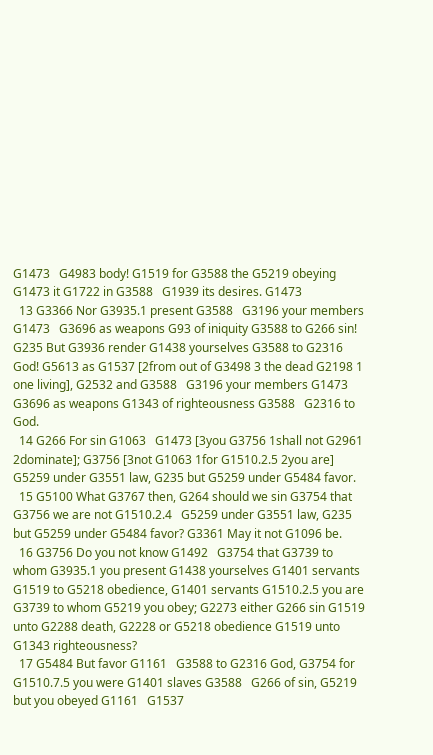G1473   G4983 body! G1519 for G3588 the G5219 obeying G1473 it G1722 in G3588   G1939 its desires. G1473
  13 G3366 Nor G3935.1 present G3588   G3196 your members G1473   G3696 as weapons G93 of iniquity G3588 to G266 sin! G235 But G3936 render G1438 yourselves G3588 to G2316 God! G5613 as G1537 [2from out of G3498 3 the dead G2198 1 one living], G2532 and G3588   G3196 your members G1473   G3696 as weapons G1343 of righteousness G3588   G2316 to God.
  14 G266 For sin G1063   G1473 [3you G3756 1shall not G2961 2dominate]; G3756 [3not G1063 1for G1510.2.5 2you are] G5259 under G3551 law, G235 but G5259 under G5484 favor.
  15 G5100 What G3767 then, G264 should we sin G3754 that G3756 we are not G1510.2.4   G5259 under G3551 law, G235 but G5259 under G5484 favor? G3361 May it not G1096 be.
  16 G3756 Do you not know G1492   G3754 that G3739 to whom G3935.1 you present G1438 yourselves G1401 servants G1519 to G5218 obedience, G1401 servants G1510.2.5 you are G3739 to whom G5219 you obey; G2273 either G266 sin G1519 unto G2288 death, G2228 or G5218 obedience G1519 unto G1343 righteousness?
  17 G5484 But favor G1161   G3588 to G2316 God, G3754 for G1510.7.5 you were G1401 slaves G3588   G266 of sin, G5219 but you obeyed G1161   G1537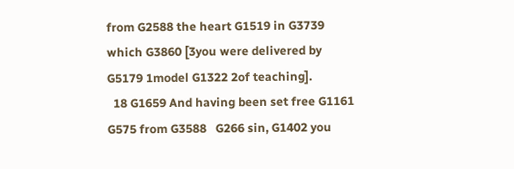from G2588 the heart G1519 in G3739 which G3860 [3you were delivered by G5179 1model G1322 2of teaching].
  18 G1659 And having been set free G1161   G575 from G3588   G266 sin, G1402 you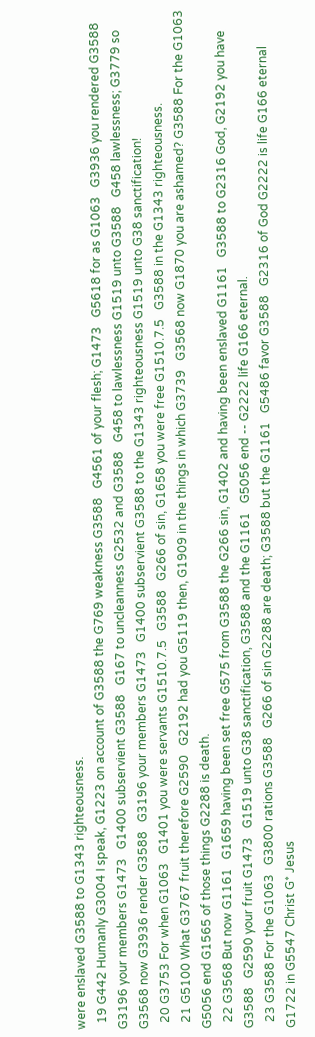were enslaved G3588 to G1343 righteousness.
  19 G442 Humanly G3004 I speak, G1223 on account of G3588 the G769 weakness G3588   G4561 of your flesh; G1473   G5618 for as G1063   G3936 you rendered G3588   G3196 your members G1473   G1400 subservient G3588   G167 to uncleanness G2532 and G3588   G458 to lawlessness G1519 unto G3588   G458 lawlessness; G3779 so G3568 now G3936 render G3588   G3196 your members G1473   G1400 subservient G3588 to the G1343 righteousness G1519 unto G38 sanctification!
  20 G3753 For when G1063   G1401 you were servants G1510.7.5   G3588   G266 of sin, G1658 you were free G1510.7.5   G3588 in the G1343 righteousness.
  21 G5100 What G3767 fruit therefore G2590   G2192 had you G5119 then, G1909 in the things in which G3739   G3568 now G1870 you are ashamed? G3588 For the G1063   G5056 end G1565 of those things G2288 is death.
  22 G3568 But now G1161   G1659 having been set free G575 from G3588 the G266 sin, G1402 and having been enslaved G1161   G3588 to G2316 God, G2192 you have G3588   G2590 your fruit G1473   G1519 unto G38 sanctification, G3588 and the G1161   G5056 end -- G2222 life G166 eternal.
  23 G3588 For the G1063   G3800 rations G3588   G266 of sin G2288 are death; G3588 but the G1161   G5486 favor G3588   G2316 of God G2222 is life G166 eternal G1722 in G5547 Christ G* Jesus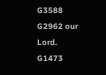G3588   G2962 our Lord. G1473